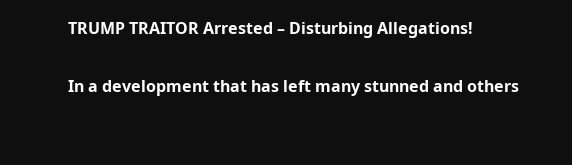TRUMP TRAITOR Arrested – Disturbing Allegations!

In a development that has left many stunned and others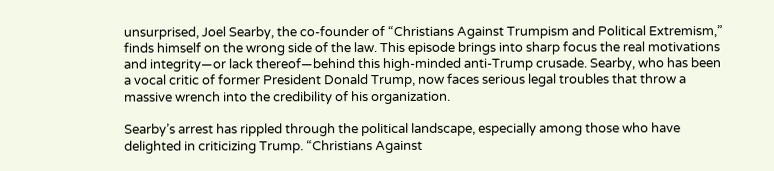unsurprised, Joel Searby, the co-founder of “Christians Against Trumpism and Political Extremism,” finds himself on the wrong side of the law. This episode brings into sharp focus the real motivations and integrity—or lack thereof—behind this high-minded anti-Trump crusade. Searby, who has been a vocal critic of former President Donald Trump, now faces serious legal troubles that throw a massive wrench into the credibility of his organization.

Searby’s arrest has rippled through the political landscape, especially among those who have delighted in criticizing Trump. “Christians Against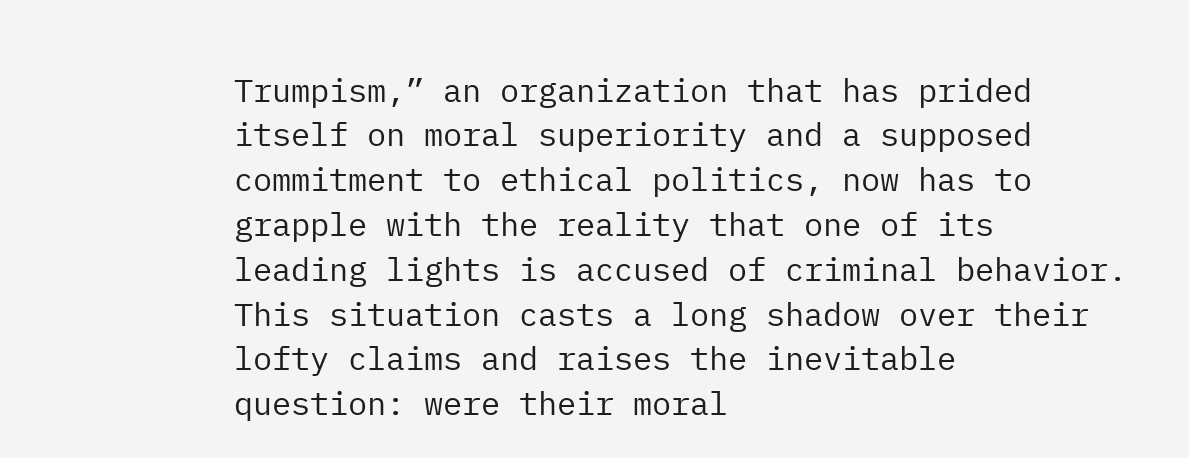Trumpism,” an organization that has prided itself on moral superiority and a supposed commitment to ethical politics, now has to grapple with the reality that one of its leading lights is accused of criminal behavior. This situation casts a long shadow over their lofty claims and raises the inevitable question: were their moral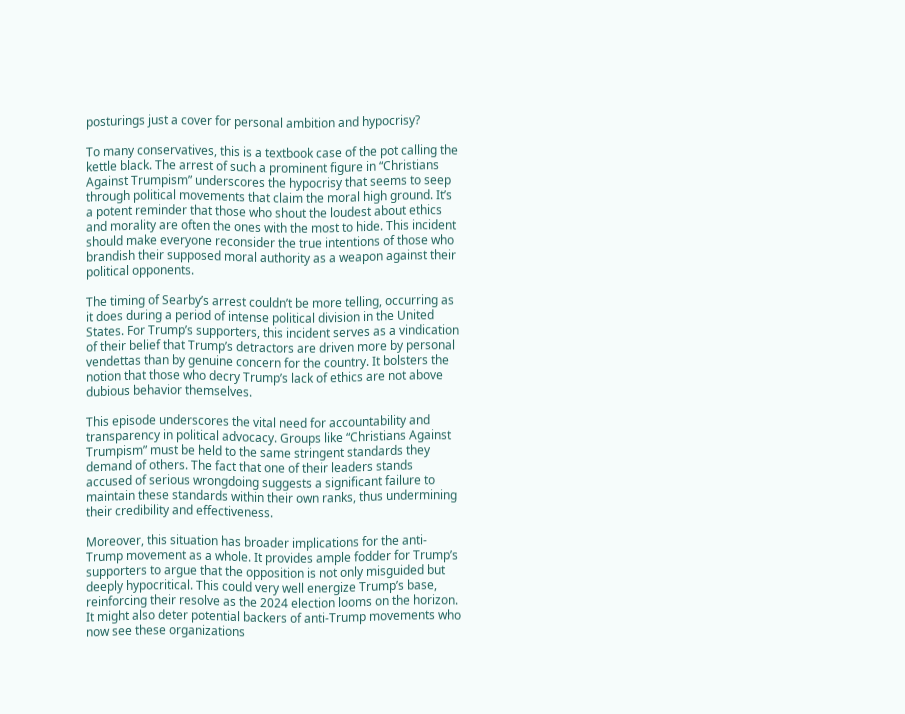posturings just a cover for personal ambition and hypocrisy?

To many conservatives, this is a textbook case of the pot calling the kettle black. The arrest of such a prominent figure in “Christians Against Trumpism” underscores the hypocrisy that seems to seep through political movements that claim the moral high ground. It’s a potent reminder that those who shout the loudest about ethics and morality are often the ones with the most to hide. This incident should make everyone reconsider the true intentions of those who brandish their supposed moral authority as a weapon against their political opponents.

The timing of Searby’s arrest couldn’t be more telling, occurring as it does during a period of intense political division in the United States. For Trump’s supporters, this incident serves as a vindication of their belief that Trump’s detractors are driven more by personal vendettas than by genuine concern for the country. It bolsters the notion that those who decry Trump’s lack of ethics are not above dubious behavior themselves.

This episode underscores the vital need for accountability and transparency in political advocacy. Groups like “Christians Against Trumpism” must be held to the same stringent standards they demand of others. The fact that one of their leaders stands accused of serious wrongdoing suggests a significant failure to maintain these standards within their own ranks, thus undermining their credibility and effectiveness.

Moreover, this situation has broader implications for the anti-Trump movement as a whole. It provides ample fodder for Trump’s supporters to argue that the opposition is not only misguided but deeply hypocritical. This could very well energize Trump’s base, reinforcing their resolve as the 2024 election looms on the horizon. It might also deter potential backers of anti-Trump movements who now see these organizations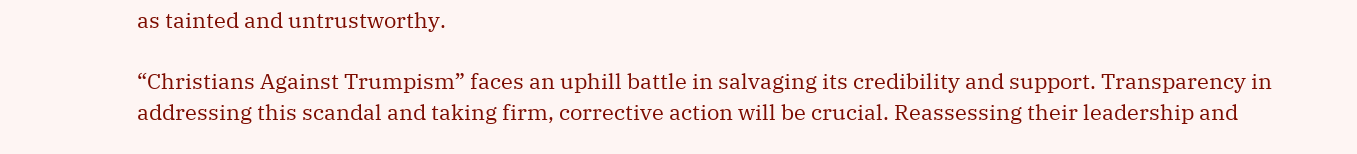as tainted and untrustworthy.

“Christians Against Trumpism” faces an uphill battle in salvaging its credibility and support. Transparency in addressing this scandal and taking firm, corrective action will be crucial. Reassessing their leadership and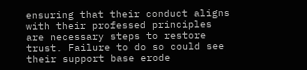ensuring that their conduct aligns with their professed principles are necessary steps to restore trust. Failure to do so could see their support base erode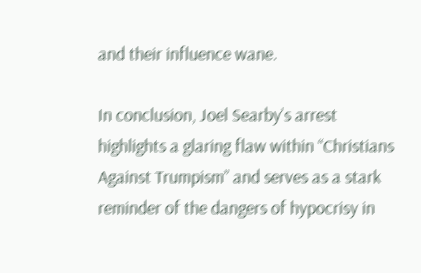and their influence wane.

In conclusion, Joel Searby’s arrest highlights a glaring flaw within “Christians Against Trumpism” and serves as a stark reminder of the dangers of hypocrisy in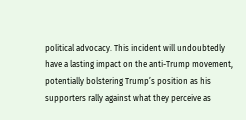political advocacy. This incident will undoubtedly have a lasting impact on the anti-Trump movement, potentially bolstering Trump’s position as his supporters rally against what they perceive as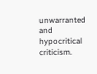unwarranted and hypocritical criticism.